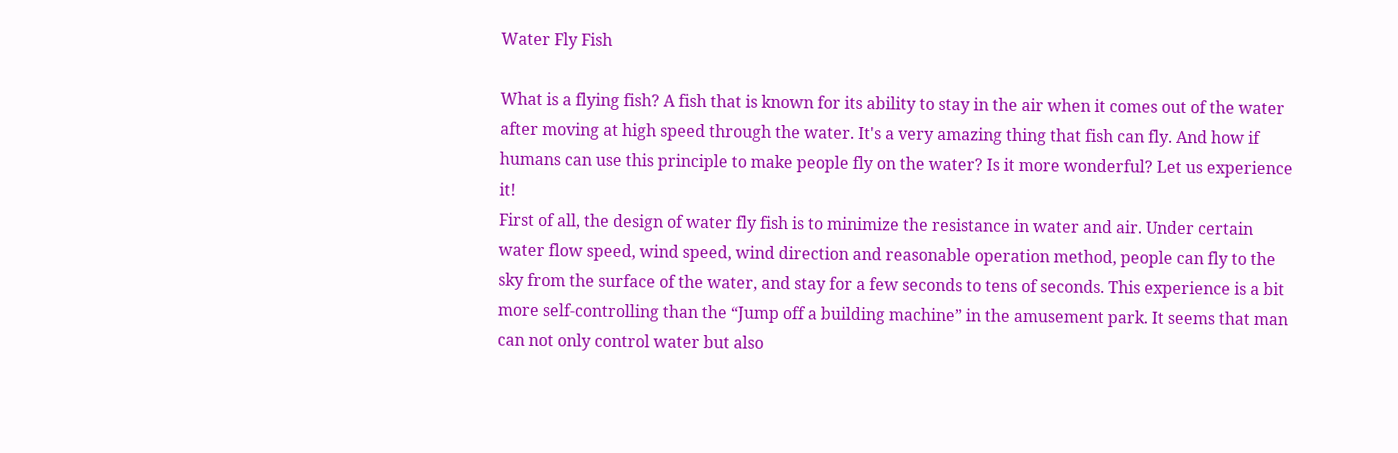Water Fly Fish

What is a flying fish? A fish that is known for its ability to stay in the air when it comes out of the water after moving at high speed through the water. It's a very amazing thing that fish can fly. And how if humans can use this principle to make people fly on the water? Is it more wonderful? Let us experience it!
First of all, the design of water fly fish is to minimize the resistance in water and air. Under certain water flow speed, wind speed, wind direction and reasonable operation method, people can fly to the sky from the surface of the water, and stay for a few seconds to tens of seconds. This experience is a bit more self-controlling than the “Jump off a building machine” in the amusement park. It seems that man can not only control water but also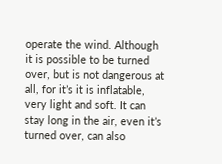operate the wind. Although it is possible to be turned over, but is not dangerous at all, for it’s it is inflatable, very light and soft. It can stay long in the air, even it’s turned over, can also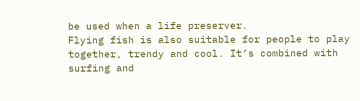be used when a life preserver.
Flying fish is also suitable for people to play together, trendy and cool. It’s combined with surfing and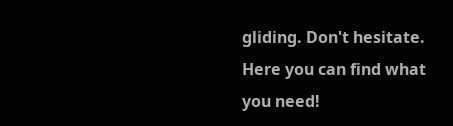gliding. Don't hesitate. Here you can find what you need!